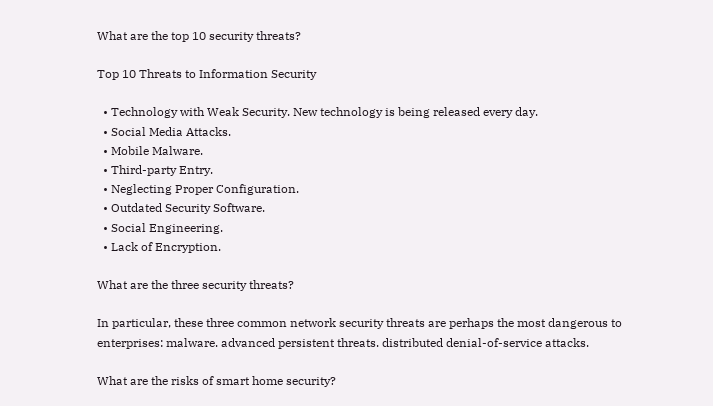What are the top 10 security threats?

Top 10 Threats to Information Security

  • Technology with Weak Security. New technology is being released every day.
  • Social Media Attacks.
  • Mobile Malware.
  • Third-party Entry.
  • Neglecting Proper Configuration.
  • Outdated Security Software.
  • Social Engineering.
  • Lack of Encryption.

What are the three security threats?

In particular, these three common network security threats are perhaps the most dangerous to enterprises: malware. advanced persistent threats. distributed denial-of-service attacks.

What are the risks of smart home security?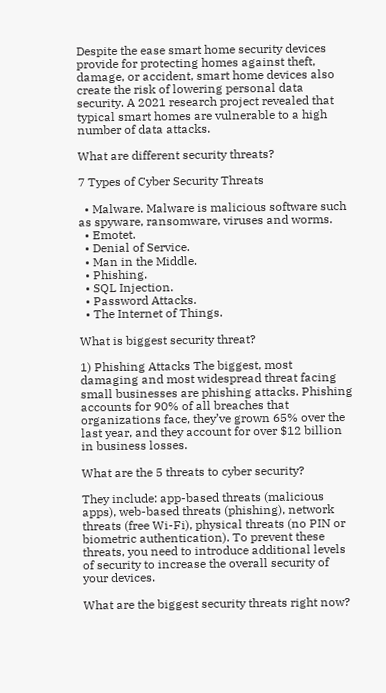Despite the ease smart home security devices provide for protecting homes against theft, damage, or accident, smart home devices also create the risk of lowering personal data security. A 2021 research project revealed that typical smart homes are vulnerable to a high number of data attacks.

What are different security threats?

7 Types of Cyber Security Threats

  • Malware. Malware is malicious software such as spyware, ransomware, viruses and worms.
  • Emotet.
  • Denial of Service.
  • Man in the Middle.
  • Phishing.
  • SQL Injection.
  • Password Attacks.
  • The Internet of Things.

What is biggest security threat?

1) Phishing Attacks The biggest, most damaging and most widespread threat facing small businesses are phishing attacks. Phishing accounts for 90% of all breaches that organizations face, they’ve grown 65% over the last year, and they account for over $12 billion in business losses.

What are the 5 threats to cyber security?

They include: app-based threats (malicious apps), web-based threats (phishing), network threats (free Wi-Fi), physical threats (no PIN or biometric authentication). To prevent these threats, you need to introduce additional levels of security to increase the overall security of your devices.

What are the biggest security threats right now?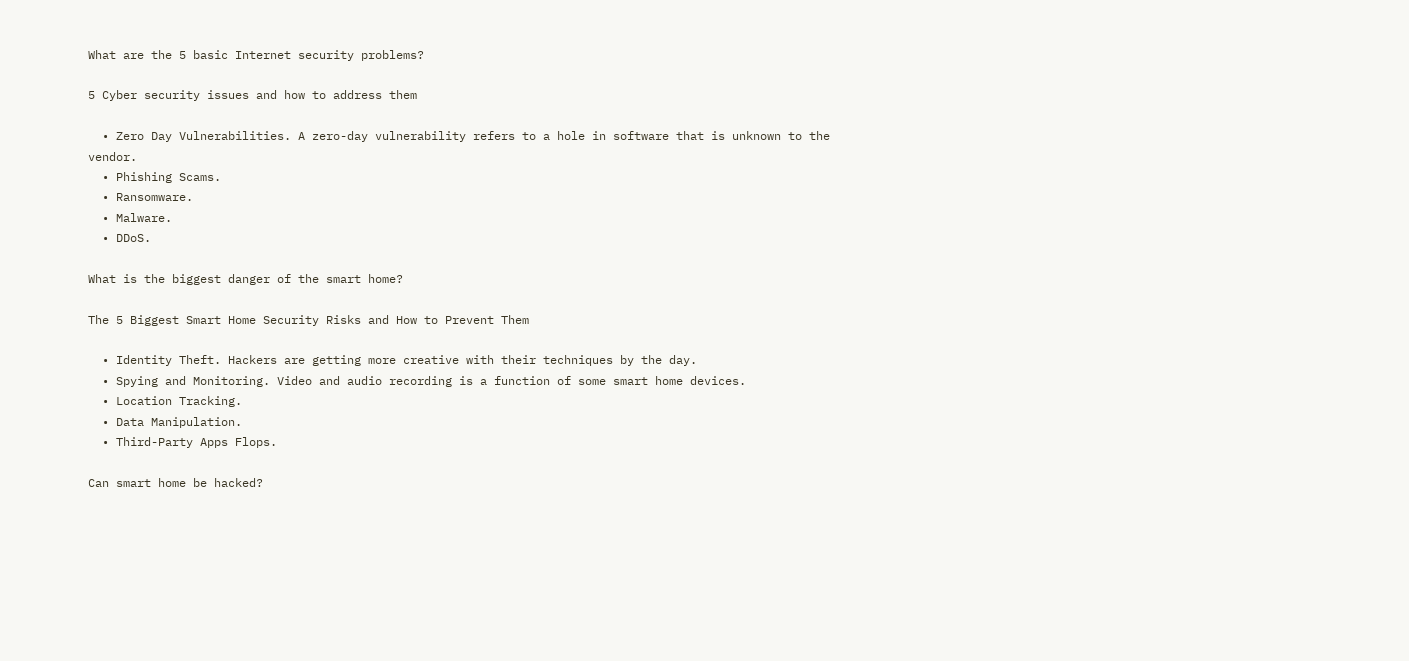What are the 5 basic Internet security problems?

5 Cyber security issues and how to address them

  • Zero Day Vulnerabilities. A zero-day vulnerability refers to a hole in software that is unknown to the vendor.
  • Phishing Scams.
  • Ransomware.
  • Malware.
  • DDoS.

What is the biggest danger of the smart home?

The 5 Biggest Smart Home Security Risks and How to Prevent Them

  • Identity Theft. Hackers are getting more creative with their techniques by the day.
  • Spying and Monitoring. Video and audio recording is a function of some smart home devices.
  • Location Tracking.
  • Data Manipulation.
  • Third-Party Apps Flops.

Can smart home be hacked?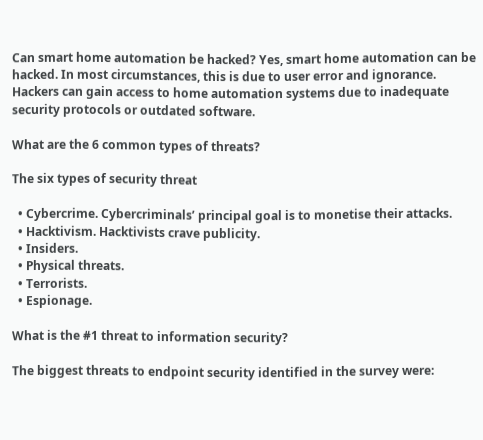Can smart home automation be hacked? Yes, smart home automation can be hacked. In most circumstances, this is due to user error and ignorance. Hackers can gain access to home automation systems due to inadequate security protocols or outdated software.

What are the 6 common types of threats?

The six types of security threat

  • Cybercrime. Cybercriminals’ principal goal is to monetise their attacks.
  • Hacktivism. Hacktivists crave publicity.
  • Insiders.
  • Physical threats.
  • Terrorists.
  • Espionage.

What is the #1 threat to information security?

The biggest threats to endpoint security identified in the survey were: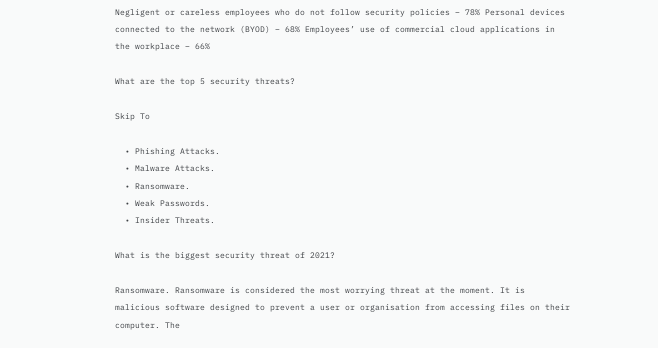Negligent or careless employees who do not follow security policies – 78% Personal devices connected to the network (BYOD) – 68% Employees’ use of commercial cloud applications in the workplace – 66%

What are the top 5 security threats?

Skip To

  • Phishing Attacks.
  • Malware Attacks.
  • Ransomware.
  • Weak Passwords.
  • Insider Threats.

What is the biggest security threat of 2021?

Ransomware. Ransomware is considered the most worrying threat at the moment. It is malicious software designed to prevent a user or organisation from accessing files on their computer. The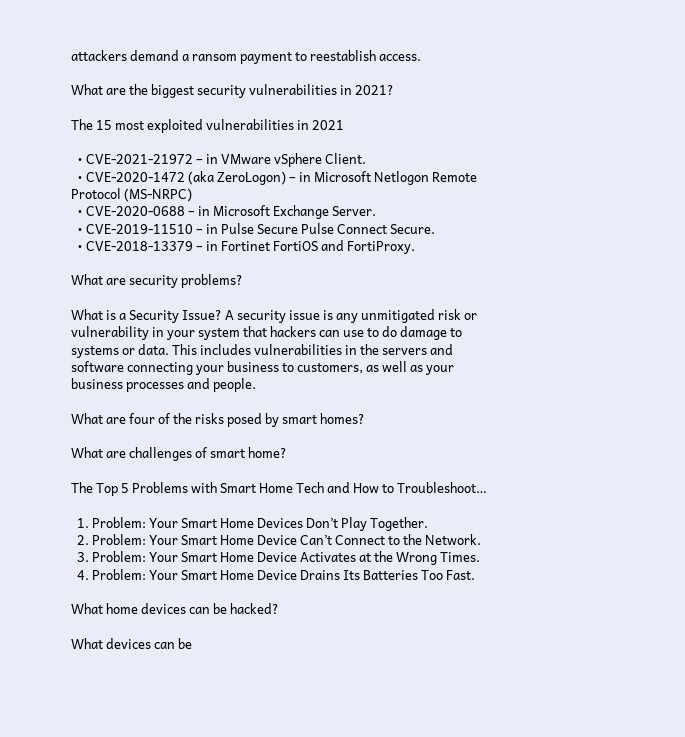attackers demand a ransom payment to reestablish access.

What are the biggest security vulnerabilities in 2021?

The 15 most exploited vulnerabilities in 2021

  • CVE-2021-21972 – in VMware vSphere Client.
  • CVE-2020-1472 (aka ZeroLogon) – in Microsoft Netlogon Remote Protocol (MS-NRPC)
  • CVE-2020-0688 – in Microsoft Exchange Server.
  • CVE-2019-11510 – in Pulse Secure Pulse Connect Secure.
  • CVE-2018-13379 – in Fortinet FortiOS and FortiProxy.

What are security problems?

What is a Security Issue? A security issue is any unmitigated risk or vulnerability in your system that hackers can use to do damage to systems or data. This includes vulnerabilities in the servers and software connecting your business to customers, as well as your business processes and people.

What are four of the risks posed by smart homes?

What are challenges of smart home?

The Top 5 Problems with Smart Home Tech and How to Troubleshoot…

  1. Problem: Your Smart Home Devices Don’t Play Together.
  2. Problem: Your Smart Home Device Can’t Connect to the Network.
  3. Problem: Your Smart Home Device Activates at the Wrong Times.
  4. Problem: Your Smart Home Device Drains Its Batteries Too Fast.

What home devices can be hacked?

What devices can be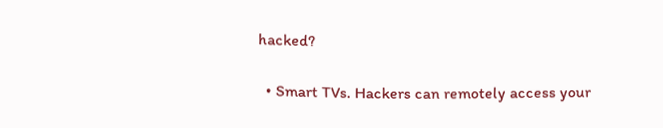hacked?

  • Smart TVs. Hackers can remotely access your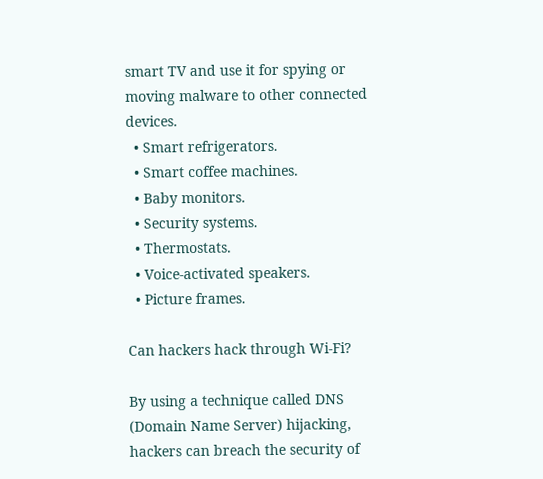smart TV and use it for spying or moving malware to other connected devices.
  • Smart refrigerators.
  • Smart coffee machines.
  • Baby monitors.
  • Security systems.
  • Thermostats.
  • Voice-activated speakers.
  • Picture frames.

Can hackers hack through Wi-Fi?

By using a technique called DNS (Domain Name Server) hijacking, hackers can breach the security of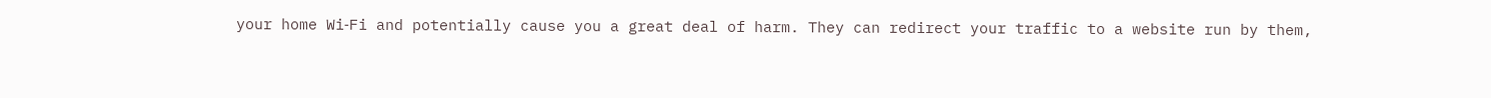your home Wi‑Fi and potentially cause you a great deal of harm. They can redirect your traffic to a website run by them,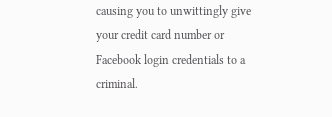causing you to unwittingly give your credit card number or Facebook login credentials to a criminal.